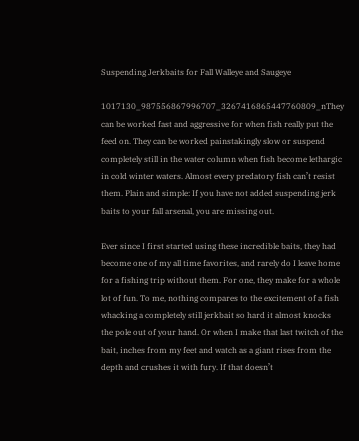Suspending Jerkbaits for Fall Walleye and Saugeye

1017130_987556867996707_3267416865447760809_nThey can be worked fast and aggressive for when fish really put the feed on. They can be worked painstakingly slow or suspend completely still in the water column when fish become lethargic in cold winter waters. Almost every predatory fish can’t resist them. Plain and simple: If you have not added suspending jerk baits to your fall arsenal, you are missing out.

Ever since I first started using these incredible baits, they had become one of my all time favorites, and rarely do I leave home for a fishing trip without them. For one, they make for a whole lot of fun. To me, nothing compares to the excitement of a fish whacking a completely still jerkbait so hard it almost knocks the pole out of your hand. Or when I make that last twitch of the bait, inches from my feet and watch as a giant rises from the depth and crushes it with fury. If that doesn’t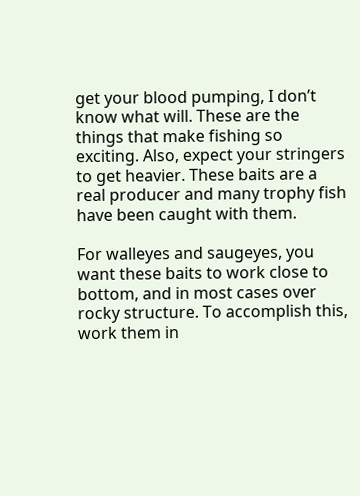get your blood pumping, I don’t know what will. These are the things that make fishing so exciting. Also, expect your stringers to get heavier. These baits are a real producer and many trophy fish have been caught with them.

For walleyes and saugeyes, you want these baits to work close to bottom, and in most cases over rocky structure. To accomplish this, work them in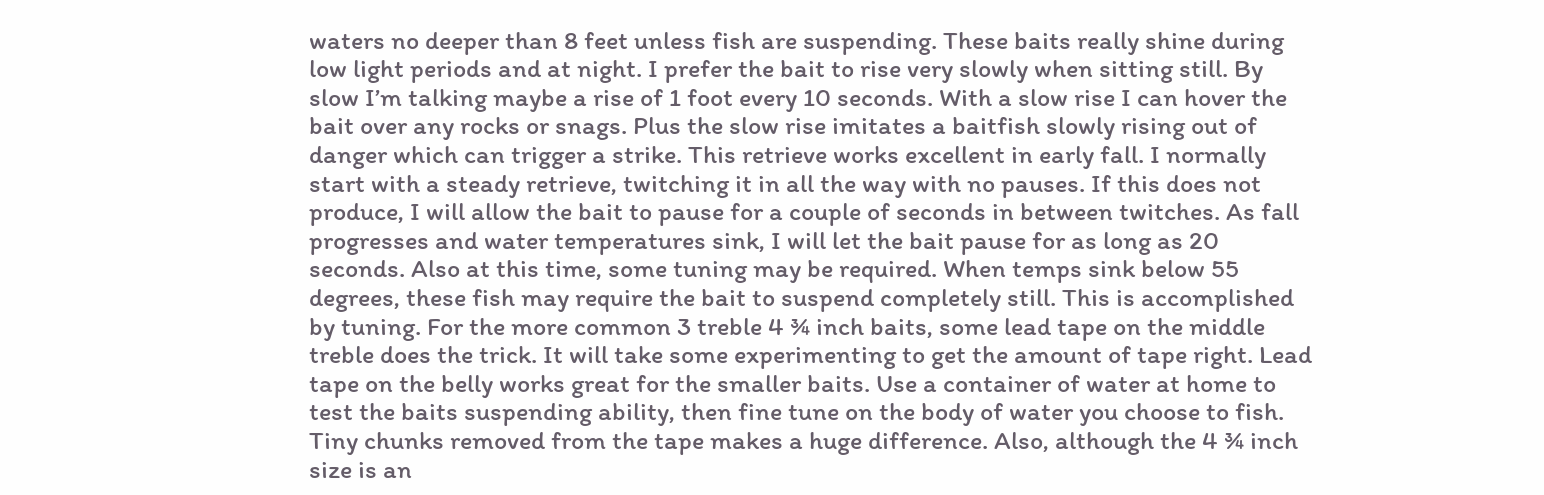waters no deeper than 8 feet unless fish are suspending. These baits really shine during low light periods and at night. I prefer the bait to rise very slowly when sitting still. By slow I’m talking maybe a rise of 1 foot every 10 seconds. With a slow rise I can hover the bait over any rocks or snags. Plus the slow rise imitates a baitfish slowly rising out of danger which can trigger a strike. This retrieve works excellent in early fall. I normally start with a steady retrieve, twitching it in all the way with no pauses. If this does not produce, I will allow the bait to pause for a couple of seconds in between twitches. As fall progresses and water temperatures sink, I will let the bait pause for as long as 20 seconds. Also at this time, some tuning may be required. When temps sink below 55 degrees, these fish may require the bait to suspend completely still. This is accomplished by tuning. For the more common 3 treble 4 ¾ inch baits, some lead tape on the middle treble does the trick. It will take some experimenting to get the amount of tape right. Lead tape on the belly works great for the smaller baits. Use a container of water at home to test the baits suspending ability, then fine tune on the body of water you choose to fish. Tiny chunks removed from the tape makes a huge difference. Also, although the 4 ¾ inch size is an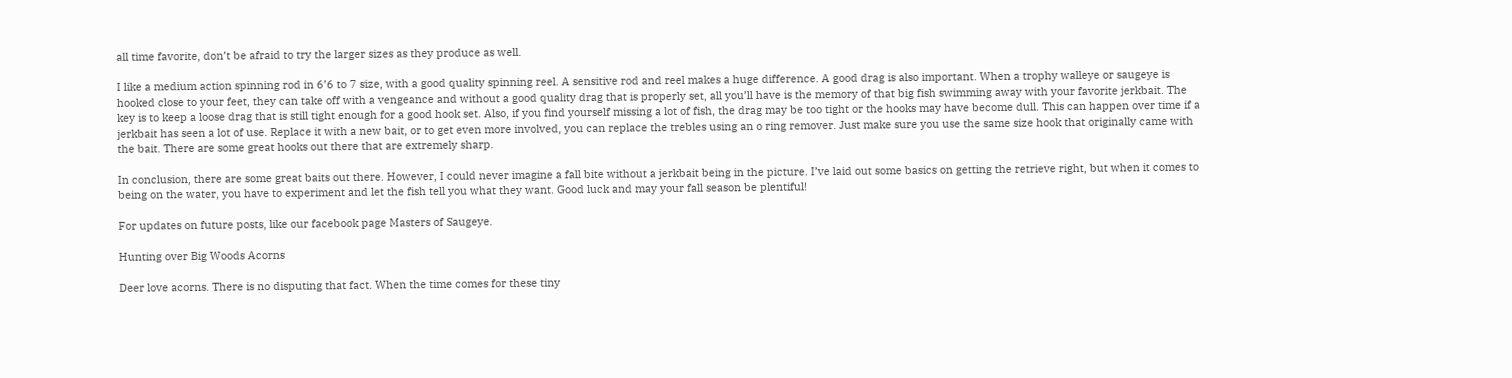all time favorite, don’t be afraid to try the larger sizes as they produce as well.

I like a medium action spinning rod in 6’6 to 7 size, with a good quality spinning reel. A sensitive rod and reel makes a huge difference. A good drag is also important. When a trophy walleye or saugeye is hooked close to your feet, they can take off with a vengeance and without a good quality drag that is properly set, all you’ll have is the memory of that big fish swimming away with your favorite jerkbait. The key is to keep a loose drag that is still tight enough for a good hook set. Also, if you find yourself missing a lot of fish, the drag may be too tight or the hooks may have become dull. This can happen over time if a jerkbait has seen a lot of use. Replace it with a new bait, or to get even more involved, you can replace the trebles using an o ring remover. Just make sure you use the same size hook that originally came with the bait. There are some great hooks out there that are extremely sharp.

In conclusion, there are some great baits out there. However, I could never imagine a fall bite without a jerkbait being in the picture. I’ve laid out some basics on getting the retrieve right, but when it comes to being on the water, you have to experiment and let the fish tell you what they want. Good luck and may your fall season be plentiful!

For updates on future posts, like our facebook page Masters of Saugeye.

Hunting over Big Woods Acorns

Deer love acorns. There is no disputing that fact. When the time comes for these tiny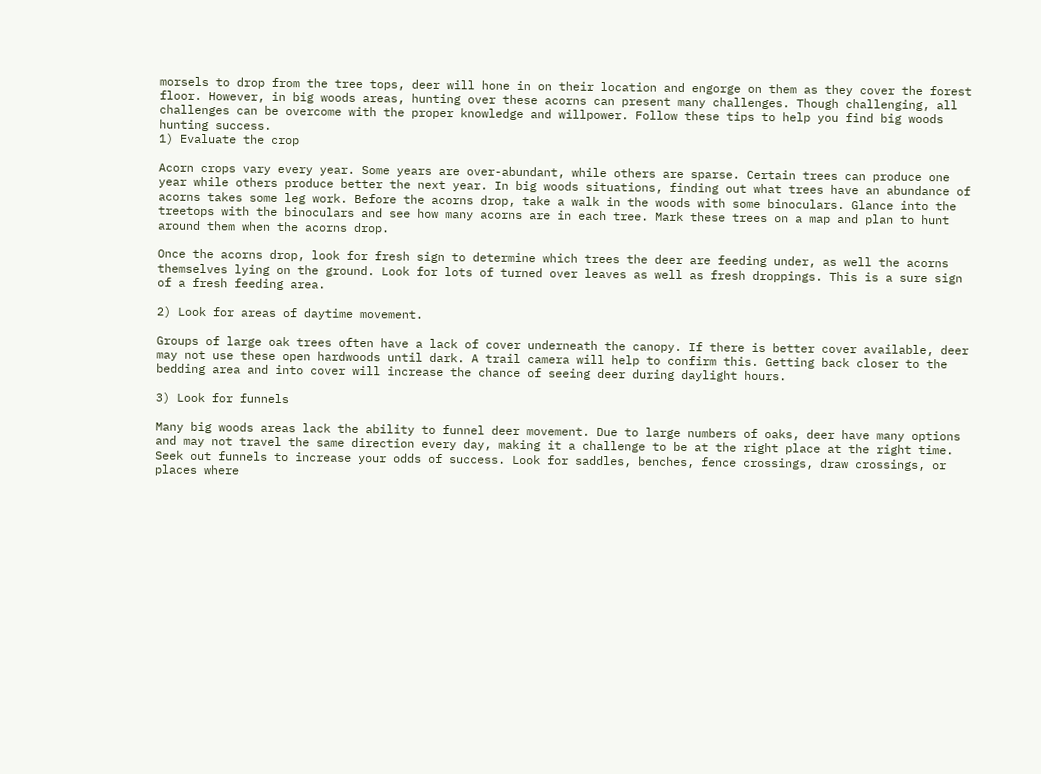morsels to drop from the tree tops, deer will hone in on their location and engorge on them as they cover the forest floor. However, in big woods areas, hunting over these acorns can present many challenges. Though challenging, all challenges can be overcome with the proper knowledge and willpower. Follow these tips to help you find big woods hunting success.
1) Evaluate the crop

Acorn crops vary every year. Some years are over-abundant, while others are sparse. Certain trees can produce one year while others produce better the next year. In big woods situations, finding out what trees have an abundance of acorns takes some leg work. Before the acorns drop, take a walk in the woods with some binoculars. Glance into the treetops with the binoculars and see how many acorns are in each tree. Mark these trees on a map and plan to hunt around them when the acorns drop.

Once the acorns drop, look for fresh sign to determine which trees the deer are feeding under, as well the acorns themselves lying on the ground. Look for lots of turned over leaves as well as fresh droppings. This is a sure sign of a fresh feeding area.

2) Look for areas of daytime movement.

Groups of large oak trees often have a lack of cover underneath the canopy. If there is better cover available, deer may not use these open hardwoods until dark. A trail camera will help to confirm this. Getting back closer to the bedding area and into cover will increase the chance of seeing deer during daylight hours.

3) Look for funnels

Many big woods areas lack the ability to funnel deer movement. Due to large numbers of oaks, deer have many options and may not travel the same direction every day, making it a challenge to be at the right place at the right time. Seek out funnels to increase your odds of success. Look for saddles, benches, fence crossings, draw crossings, or places where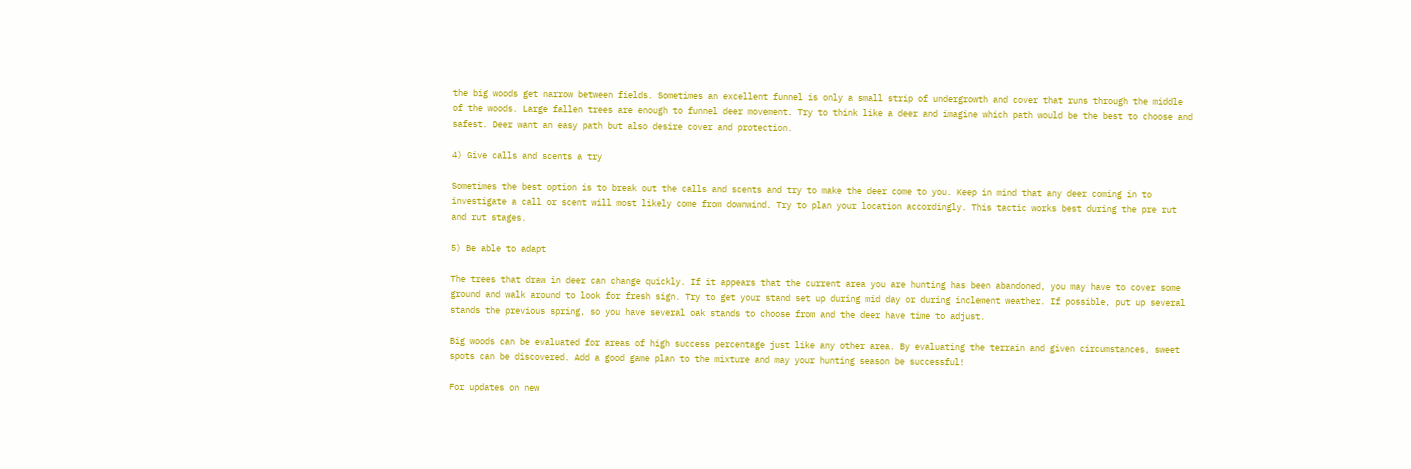the big woods get narrow between fields. Sometimes an excellent funnel is only a small strip of undergrowth and cover that runs through the middle of the woods. Large fallen trees are enough to funnel deer movement. Try to think like a deer and imagine which path would be the best to choose and safest. Deer want an easy path but also desire cover and protection.

4) Give calls and scents a try

Sometimes the best option is to break out the calls and scents and try to make the deer come to you. Keep in mind that any deer coming in to investigate a call or scent will most likely come from downwind. Try to plan your location accordingly. This tactic works best during the pre rut and rut stages.

5) Be able to adapt

The trees that draw in deer can change quickly. If it appears that the current area you are hunting has been abandoned, you may have to cover some ground and walk around to look for fresh sign. Try to get your stand set up during mid day or during inclement weather. If possible, put up several stands the previous spring, so you have several oak stands to choose from and the deer have time to adjust.

Big woods can be evaluated for areas of high success percentage just like any other area. By evaluating the terrain and given circumstances, sweet spots can be discovered. Add a good game plan to the mixture and may your hunting season be successful!

For updates on new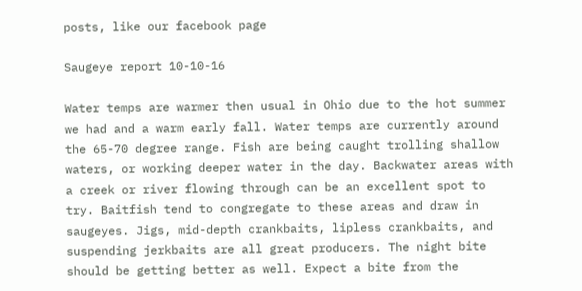posts, like our facebook page

Saugeye report 10-10-16

Water temps are warmer then usual in Ohio due to the hot summer we had and a warm early fall. Water temps are currently around the 65-70 degree range. Fish are being caught trolling shallow waters, or working deeper water in the day. Backwater areas with a creek or river flowing through can be an excellent spot to try. Baitfish tend to congregate to these areas and draw in saugeyes. Jigs, mid-depth crankbaits, lipless crankbaits, and suspending jerkbaits are all great producers. The night bite should be getting better as well. Expect a bite from the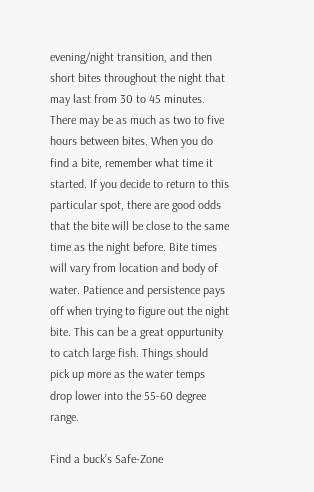evening/night transition, and then short bites throughout the night that may last from 30 to 45 minutes. There may be as much as two to five hours between bites. When you do find a bite, remember what time it started. If you decide to return to this particular spot, there are good odds that the bite will be close to the same time as the night before. Bite times will vary from location and body of water. Patience and persistence pays off when trying to figure out the night bite. This can be a great oppurtunity to catch large fish. Things should pick up more as the water temps drop lower into the 55-60 degree range.

Find a buck’s Safe-Zone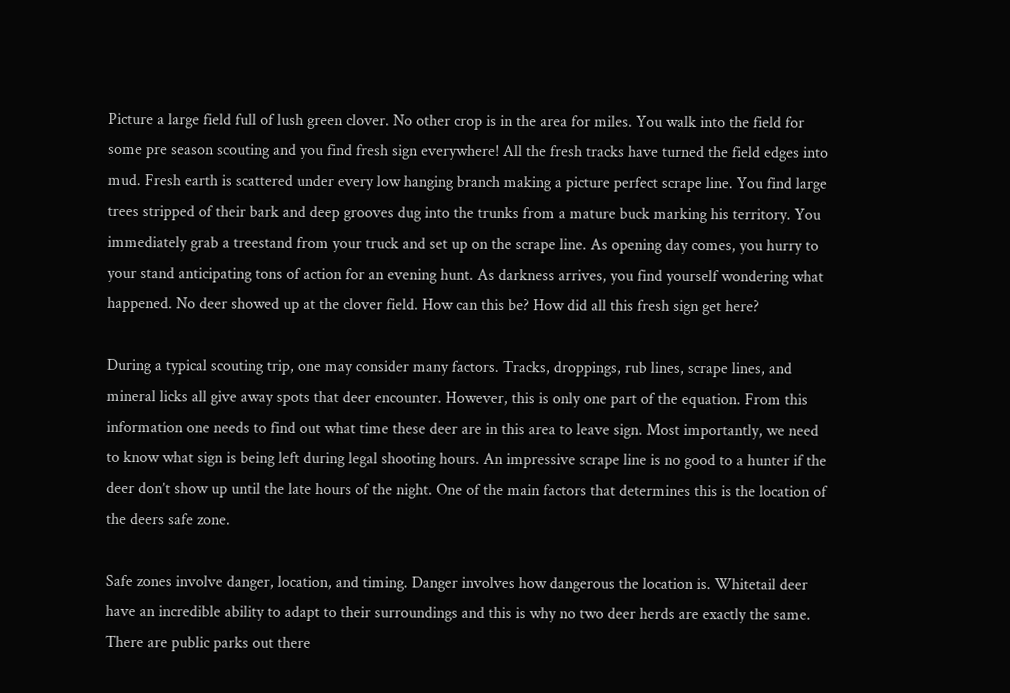Picture a large field full of lush green clover. No other crop is in the area for miles. You walk into the field for some pre season scouting and you find fresh sign everywhere! All the fresh tracks have turned the field edges into mud. Fresh earth is scattered under every low hanging branch making a picture perfect scrape line. You find large trees stripped of their bark and deep grooves dug into the trunks from a mature buck marking his territory. You immediately grab a treestand from your truck and set up on the scrape line. As opening day comes, you hurry to your stand anticipating tons of action for an evening hunt. As darkness arrives, you find yourself wondering what happened. No deer showed up at the clover field. How can this be? How did all this fresh sign get here?

During a typical scouting trip, one may consider many factors. Tracks, droppings, rub lines, scrape lines, and mineral licks all give away spots that deer encounter. However, this is only one part of the equation. From this information one needs to find out what time these deer are in this area to leave sign. Most importantly, we need to know what sign is being left during legal shooting hours. An impressive scrape line is no good to a hunter if the deer don’t show up until the late hours of the night. One of the main factors that determines this is the location of the deers safe zone.

Safe zones involve danger, location, and timing. Danger involves how dangerous the location is. Whitetail deer have an incredible ability to adapt to their surroundings and this is why no two deer herds are exactly the same. There are public parks out there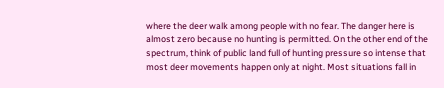where the deer walk among people with no fear. The danger here is almost zero because no hunting is permitted. On the other end of the spectrum, think of public land full of hunting pressure so intense that most deer movements happen only at night. Most situations fall in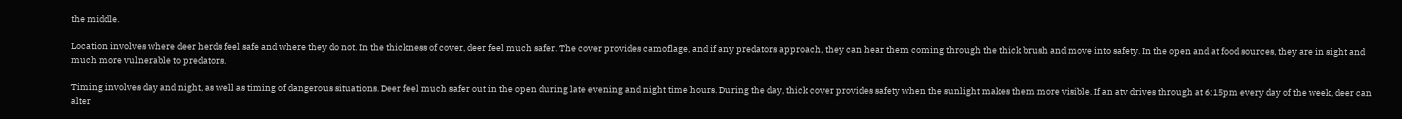the middle.

Location involves where deer herds feel safe and where they do not. In the thickness of cover, deer feel much safer. The cover provides camoflage, and if any predators approach, they can hear them coming through the thick brush and move into safety. In the open and at food sources, they are in sight and much more vulnerable to predators.

Timing involves day and night, as well as timing of dangerous situations. Deer feel much safer out in the open during late evening and night time hours. During the day, thick cover provides safety when the sunlight makes them more visible. If an atv drives through at 6:15pm every day of the week, deer can alter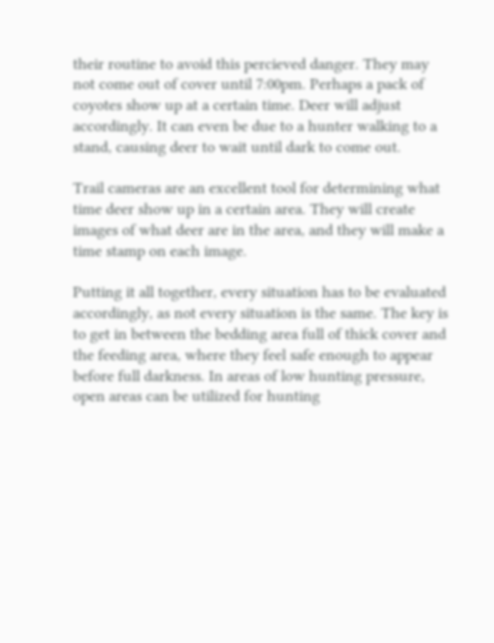their routine to avoid this percieved danger. They may not come out of cover until 7:00pm. Perhaps a pack of coyotes show up at a certain time. Deer will adjust accordingly. It can even be due to a hunter walking to a stand, causing deer to wait until dark to come out.

Trail cameras are an excellent tool for determining what time deer show up in a certain area. They will create images of what deer are in the area, and they will make a time stamp on each image.

Putting it all together, every situation has to be evaluated accordingly, as not every situation is the same. The key is to get in between the bedding area full of thick cover and the feeding area, where they feel safe enough to appear before full darkness. In areas of low hunting pressure, open areas can be utilized for hunting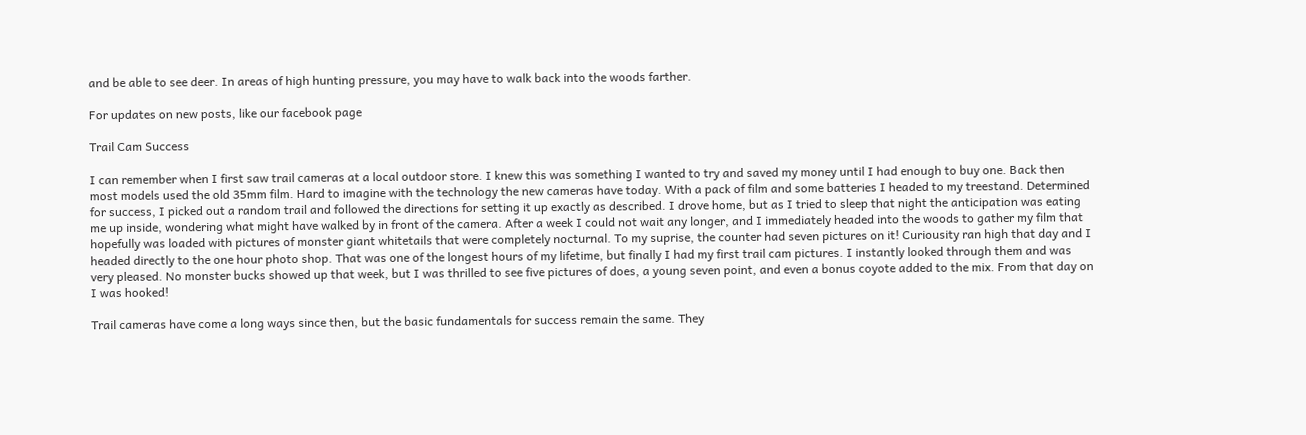and be able to see deer. In areas of high hunting pressure, you may have to walk back into the woods farther.

For updates on new posts, like our facebook page

Trail Cam Success

I can remember when I first saw trail cameras at a local outdoor store. I knew this was something I wanted to try and saved my money until I had enough to buy one. Back then most models used the old 35mm film. Hard to imagine with the technology the new cameras have today. With a pack of film and some batteries I headed to my treestand. Determined for success, I picked out a random trail and followed the directions for setting it up exactly as described. I drove home, but as I tried to sleep that night the anticipation was eating me up inside, wondering what might have walked by in front of the camera. After a week I could not wait any longer, and I immediately headed into the woods to gather my film that hopefully was loaded with pictures of monster giant whitetails that were completely nocturnal. To my suprise, the counter had seven pictures on it! Curiousity ran high that day and I headed directly to the one hour photo shop. That was one of the longest hours of my lifetime, but finally I had my first trail cam pictures. I instantly looked through them and was very pleased. No monster bucks showed up that week, but I was thrilled to see five pictures of does, a young seven point, and even a bonus coyote added to the mix. From that day on I was hooked!

Trail cameras have come a long ways since then, but the basic fundamentals for success remain the same. They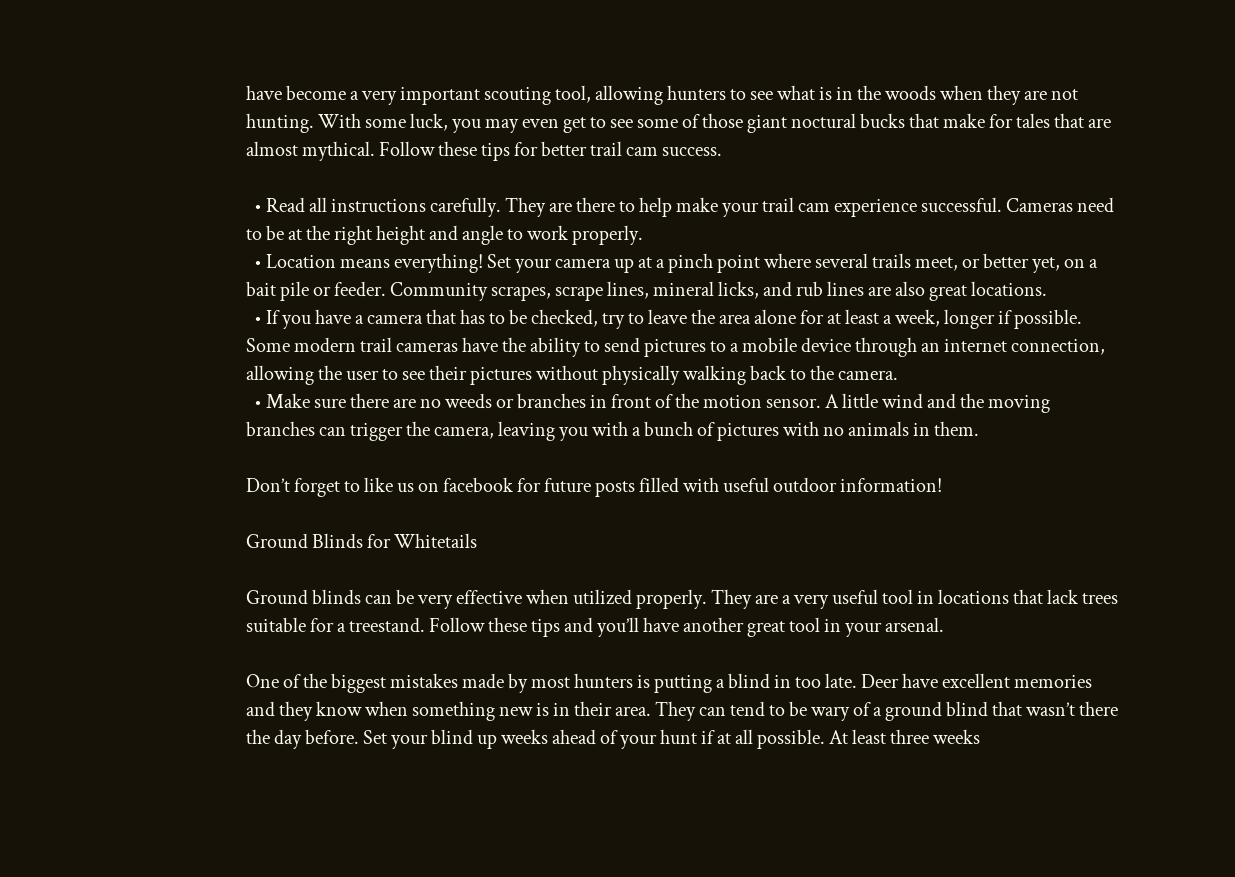have become a very important scouting tool, allowing hunters to see what is in the woods when they are not hunting. With some luck, you may even get to see some of those giant noctural bucks that make for tales that are almost mythical. Follow these tips for better trail cam success.

  • Read all instructions carefully. They are there to help make your trail cam experience successful. Cameras need to be at the right height and angle to work properly.
  • Location means everything! Set your camera up at a pinch point where several trails meet, or better yet, on a bait pile or feeder. Community scrapes, scrape lines, mineral licks, and rub lines are also great locations.
  • If you have a camera that has to be checked, try to leave the area alone for at least a week, longer if possible. Some modern trail cameras have the ability to send pictures to a mobile device through an internet connection, allowing the user to see their pictures without physically walking back to the camera.
  • Make sure there are no weeds or branches in front of the motion sensor. A little wind and the moving branches can trigger the camera, leaving you with a bunch of pictures with no animals in them.

Don’t forget to like us on facebook for future posts filled with useful outdoor information!

Ground Blinds for Whitetails

Ground blinds can be very effective when utilized properly. They are a very useful tool in locations that lack trees suitable for a treestand. Follow these tips and you’ll have another great tool in your arsenal.

One of the biggest mistakes made by most hunters is putting a blind in too late. Deer have excellent memories and they know when something new is in their area. They can tend to be wary of a ground blind that wasn’t there the day before. Set your blind up weeks ahead of your hunt if at all possible. At least three weeks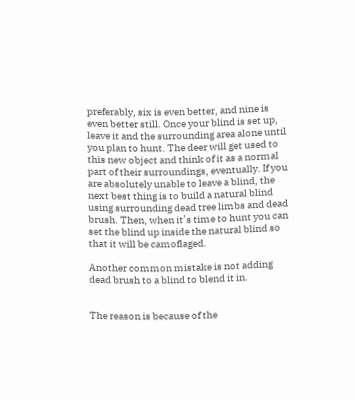preferably, six is even better, and nine is even better still. Once your blind is set up, leave it and the surrounding area alone until you plan to hunt. The deer will get used to this new object and think of it as a normal part of their surroundings, eventually. If you are absolutely unable to leave a blind, the next best thing is to build a natural blind using surrounding dead tree limbs and dead brush. Then, when it’s time to hunt you can set the blind up inside the natural blind so that it will be camoflaged.

Another common mistake is not adding dead brush to a blind to blend it in.


The reason is because of the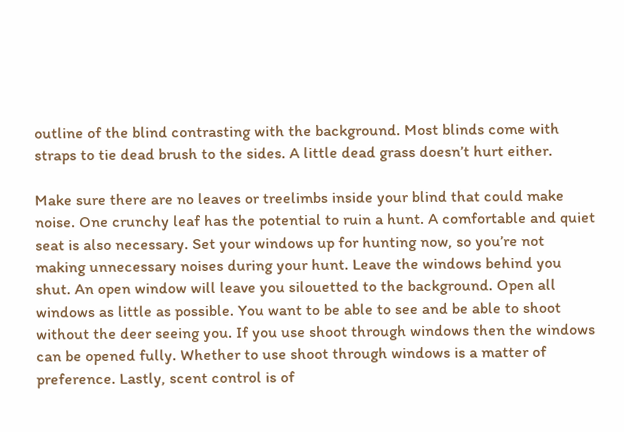outline of the blind contrasting with the background. Most blinds come with straps to tie dead brush to the sides. A little dead grass doesn’t hurt either.

Make sure there are no leaves or treelimbs inside your blind that could make noise. One crunchy leaf has the potential to ruin a hunt. A comfortable and quiet seat is also necessary. Set your windows up for hunting now, so you’re not making unnecessary noises during your hunt. Leave the windows behind you shut. An open window will leave you silouetted to the background. Open all windows as little as possible. You want to be able to see and be able to shoot without the deer seeing you. If you use shoot through windows then the windows can be opened fully. Whether to use shoot through windows is a matter of preference. Lastly, scent control is of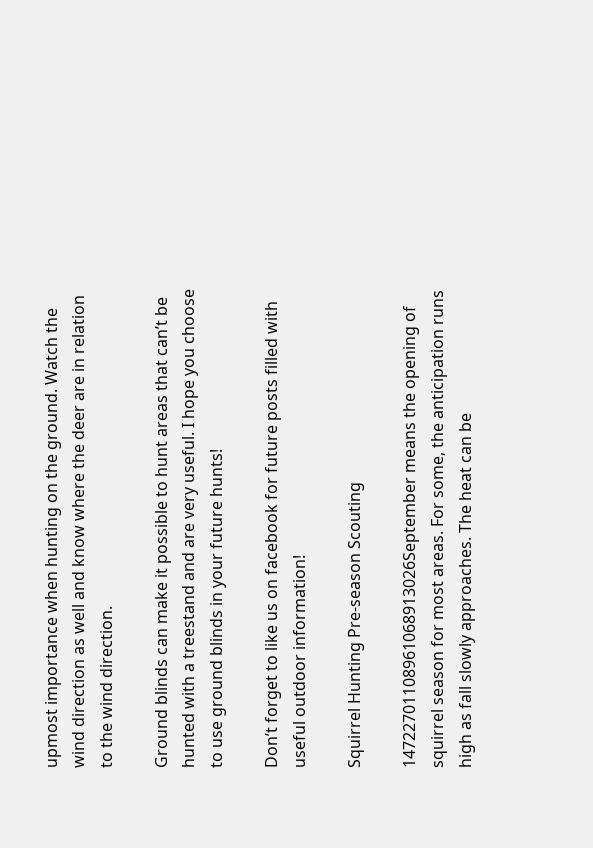upmost importance when hunting on the ground. Watch the wind direction as well and know where the deer are in relation to the wind direction.

Ground blinds can make it possible to hunt areas that can’t be hunted with a treestand and are very useful. I hope you choose to use ground blinds in your future hunts!

Don’t forget to like us on facebook for future posts filled with useful outdoor information!

Squirrel Hunting Pre-season Scouting

14722701108961068913026September means the opening of squirrel season for most areas. For some, the anticipation runs high as fall slowly approaches. The heat can be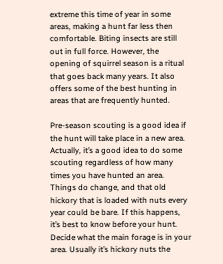extreme this time of year in some areas, making a hunt far less then comfortable. Biting insects are still out in full force. However, the opening of squirrel season is a ritual that goes back many years. It also offers some of the best hunting in areas that are frequently hunted.

Pre-season scouting is a good idea if the hunt will take place in a new area. Actually, it’s a good idea to do some scouting regardless of how many times you have hunted an area. Things do change, and that old hickory that is loaded with nuts every year could be bare. If this happens, it’s best to know before your hunt. Decide what the main forage is in your area. Usually it’s hickory nuts the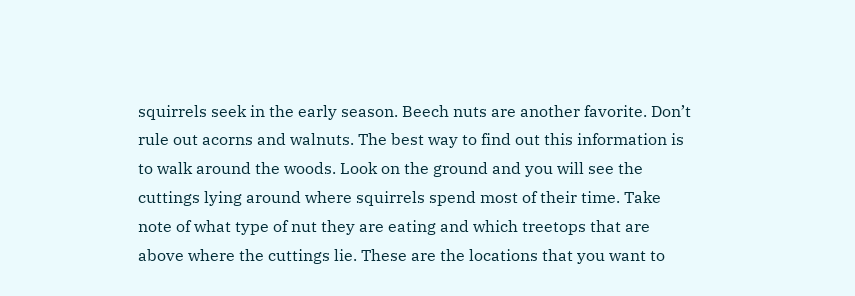squirrels seek in the early season. Beech nuts are another favorite. Don’t rule out acorns and walnuts. The best way to find out this information is to walk around the woods. Look on the ground and you will see the cuttings lying around where squirrels spend most of their time. Take note of what type of nut they are eating and which treetops that are above where the cuttings lie. These are the locations that you want to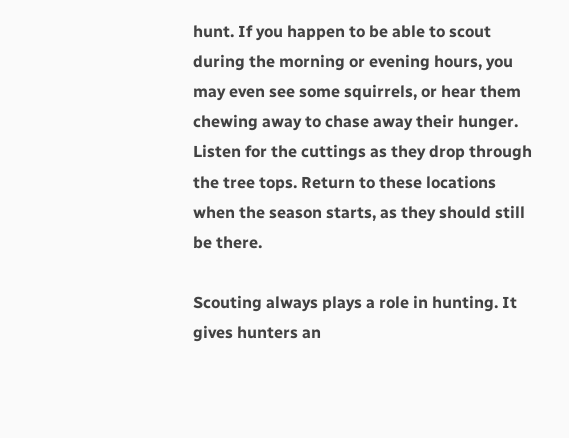hunt. If you happen to be able to scout during the morning or evening hours, you may even see some squirrels, or hear them chewing away to chase away their hunger. Listen for the cuttings as they drop through the tree tops. Return to these locations when the season starts, as they should still be there.

Scouting always plays a role in hunting. It gives hunters an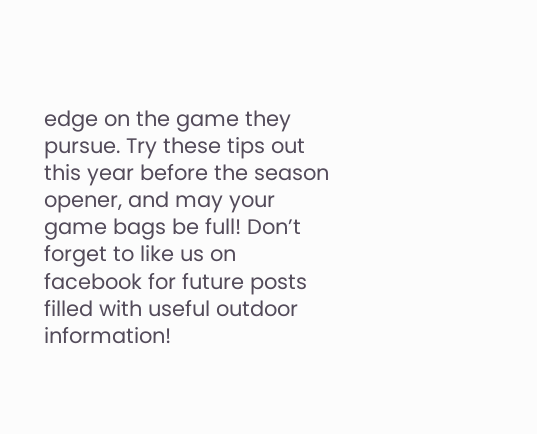edge on the game they pursue. Try these tips out this year before the season opener, and may your game bags be full! Don’t forget to like us on facebook for future posts filled with useful outdoor information!